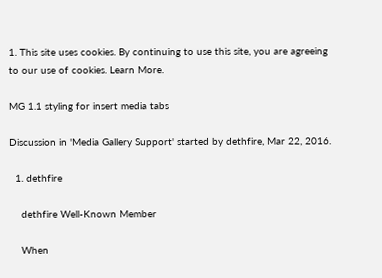1. This site uses cookies. By continuing to use this site, you are agreeing to our use of cookies. Learn More.

MG 1.1 styling for insert media tabs

Discussion in 'Media Gallery Support' started by dethfire, Mar 22, 2016.

  1. dethfire

    dethfire Well-Known Member

    When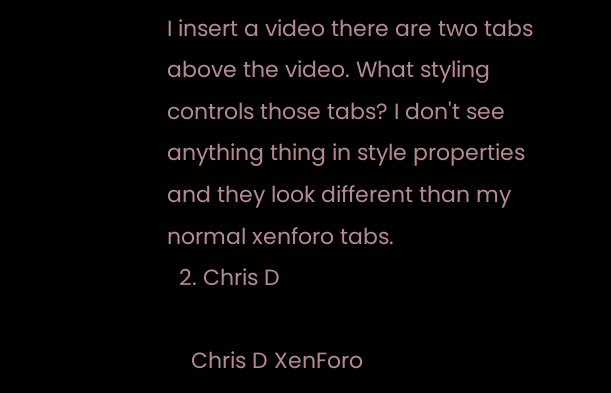I insert a video there are two tabs above the video. What styling controls those tabs? I don't see anything thing in style properties and they look different than my normal xenforo tabs.
  2. Chris D

    Chris D XenForo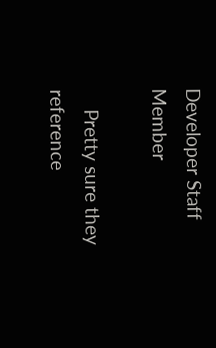Developer Staff Member

    Pretty sure they reference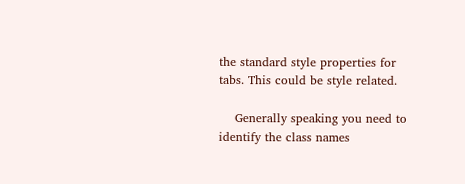the standard style properties for tabs. This could be style related.

    Generally speaking you need to identify the class names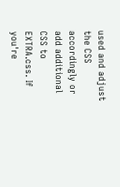used and adjust the CSS accordingly or add additional CSS to EXTRA.css. If you're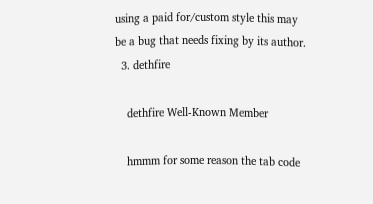using a paid for/custom style this may be a bug that needs fixing by its author.
  3. dethfire

    dethfire Well-Known Member

    hmmm for some reason the tab code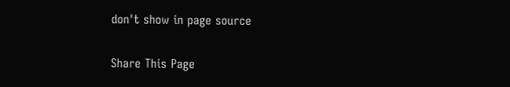don't show in page source

Share This Page